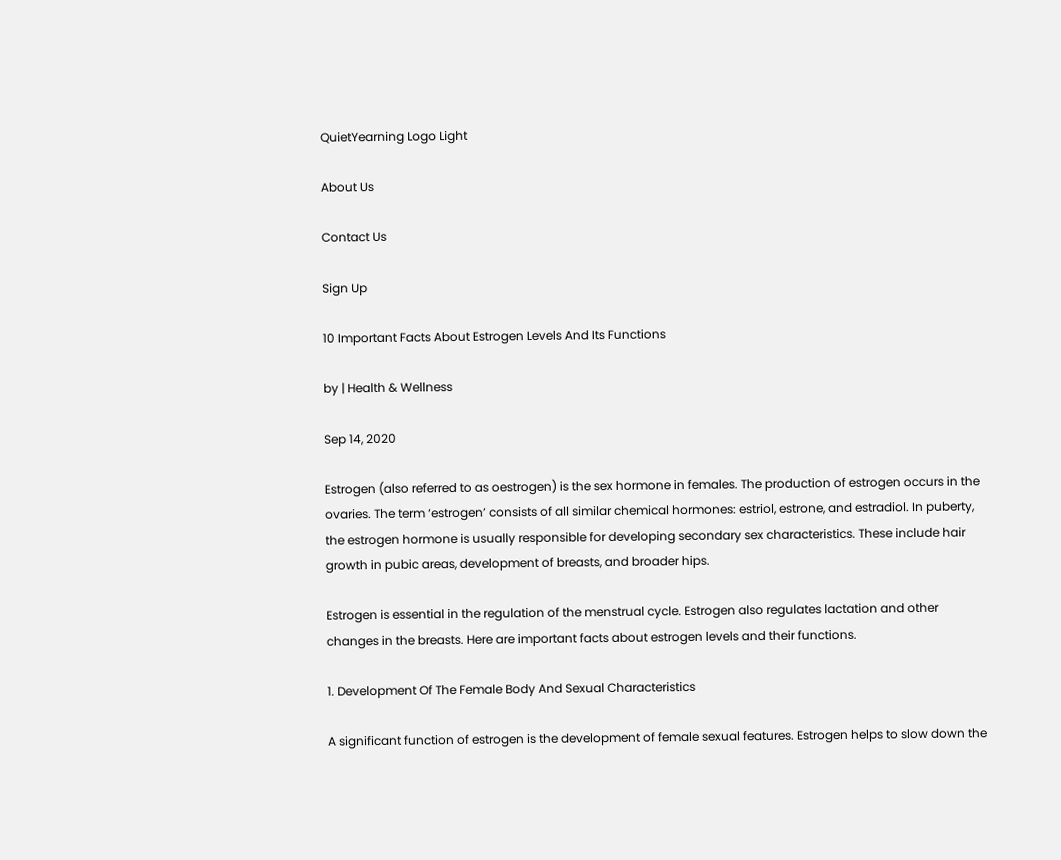QuietYearning Logo Light

About Us

Contact Us

Sign Up

10 Important Facts About Estrogen Levels And Its Functions

by | Health & Wellness

Sep 14, 2020

Estrogen (also referred to as oestrogen) is the sex hormone in females. The production of estrogen occurs in the ovaries. The term ‘estrogen’ consists of all similar chemical hormones: estriol, estrone, and estradiol. In puberty, the estrogen hormone is usually responsible for developing secondary sex characteristics. These include hair growth in pubic areas, development of breasts, and broader hips.

Estrogen is essential in the regulation of the menstrual cycle. Estrogen also regulates lactation and other changes in the breasts. Here are important facts about estrogen levels and their functions.

1. Development Of The Female Body And Sexual Characteristics

A significant function of estrogen is the development of female sexual features. Estrogen helps to slow down the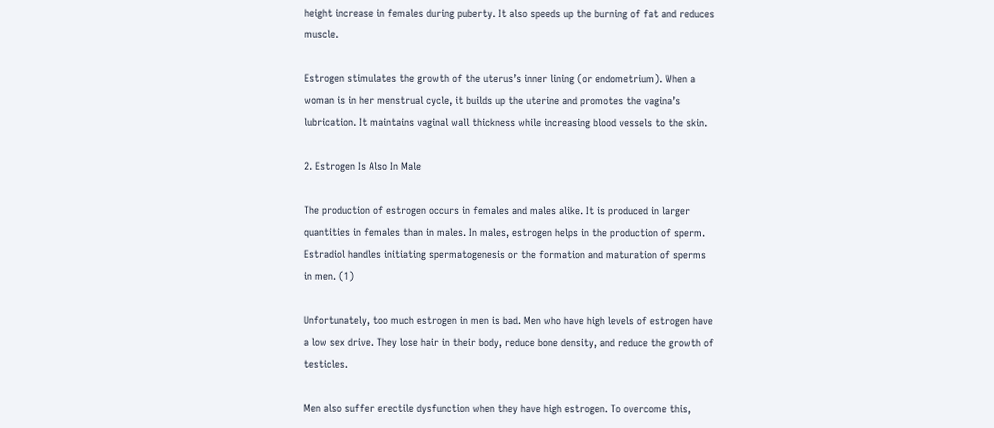height increase in females during puberty. It also speeds up the burning of fat and reduces muscle.

Estrogen stimulates the growth of the uterus’s inner lining (or endometrium). When a woman is in her menstrual cycle, it builds up the uterine and promotes the vagina’s lubrication. It maintains vaginal wall thickness while increasing blood vessels to the skin.

2. Estrogen Is Also In Male

The production of estrogen occurs in females and males alike. It is produced in larger quantities in females than in males. In males, estrogen helps in the production of sperm. Estradiol handles initiating spermatogenesis or the formation and maturation of sperms in men. (1)

Unfortunately, too much estrogen in men is bad. Men who have high levels of estrogen have a low sex drive. They lose hair in their body, reduce bone density, and reduce the growth of testicles.

Men also suffer erectile dysfunction when they have high estrogen. To overcome this,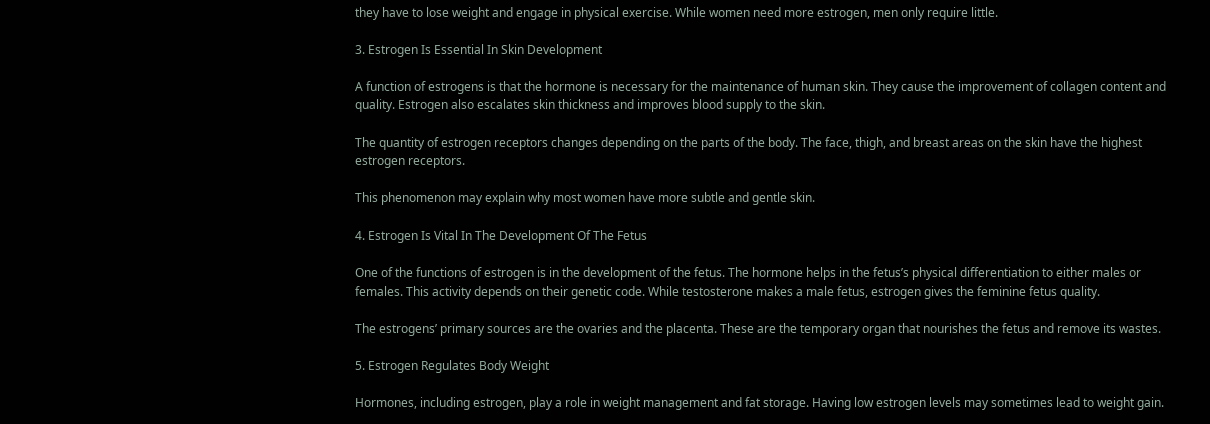they have to lose weight and engage in physical exercise. While women need more estrogen, men only require little.

3. Estrogen Is Essential In Skin Development

A function of estrogens is that the hormone is necessary for the maintenance of human skin. They cause the improvement of collagen content and quality. Estrogen also escalates skin thickness and improves blood supply to the skin.

The quantity of estrogen receptors changes depending on the parts of the body. The face, thigh, and breast areas on the skin have the highest estrogen receptors.

This phenomenon may explain why most women have more subtle and gentle skin.

4. Estrogen Is Vital In The Development Of The Fetus

One of the functions of estrogen is in the development of the fetus. The hormone helps in the fetus’s physical differentiation to either males or females. This activity depends on their genetic code. While testosterone makes a male fetus, estrogen gives the feminine fetus quality.

The estrogens’ primary sources are the ovaries and the placenta. These are the temporary organ that nourishes the fetus and remove its wastes.

5. Estrogen Regulates Body Weight

Hormones, including estrogen, play a role in weight management and fat storage. Having low estrogen levels may sometimes lead to weight gain.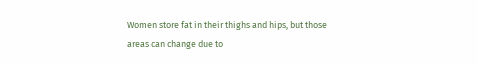Women store fat in their thighs and hips, but those areas can change due to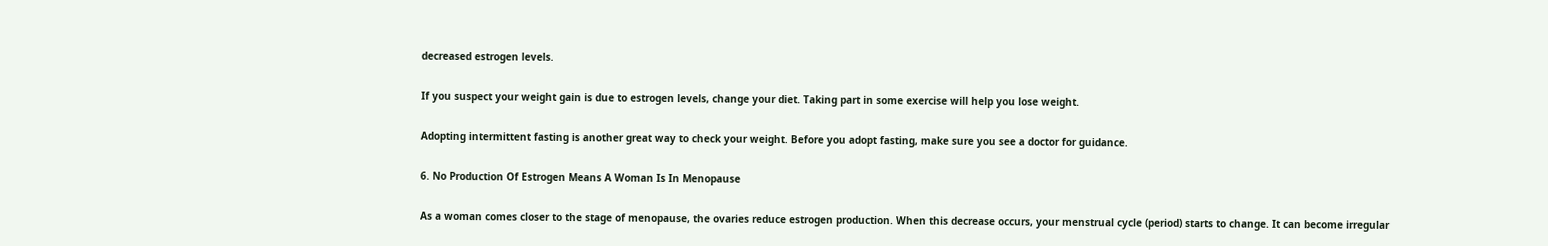decreased estrogen levels.

If you suspect your weight gain is due to estrogen levels, change your diet. Taking part in some exercise will help you lose weight.

Adopting intermittent fasting is another great way to check your weight. Before you adopt fasting, make sure you see a doctor for guidance.

6. No Production Of Estrogen Means A Woman Is In Menopause

As a woman comes closer to the stage of menopause, the ovaries reduce estrogen production. When this decrease occurs, your menstrual cycle (period) starts to change. It can become irregular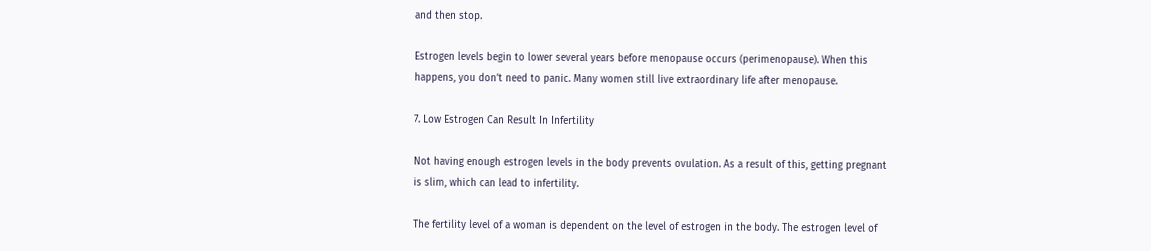and then stop.

Estrogen levels begin to lower several years before menopause occurs (perimenopause). When this happens, you don’t need to panic. Many women still live extraordinary life after menopause.

7. Low Estrogen Can Result In Infertility

Not having enough estrogen levels in the body prevents ovulation. As a result of this, getting pregnant is slim, which can lead to infertility.

The fertility level of a woman is dependent on the level of estrogen in the body. The estrogen level of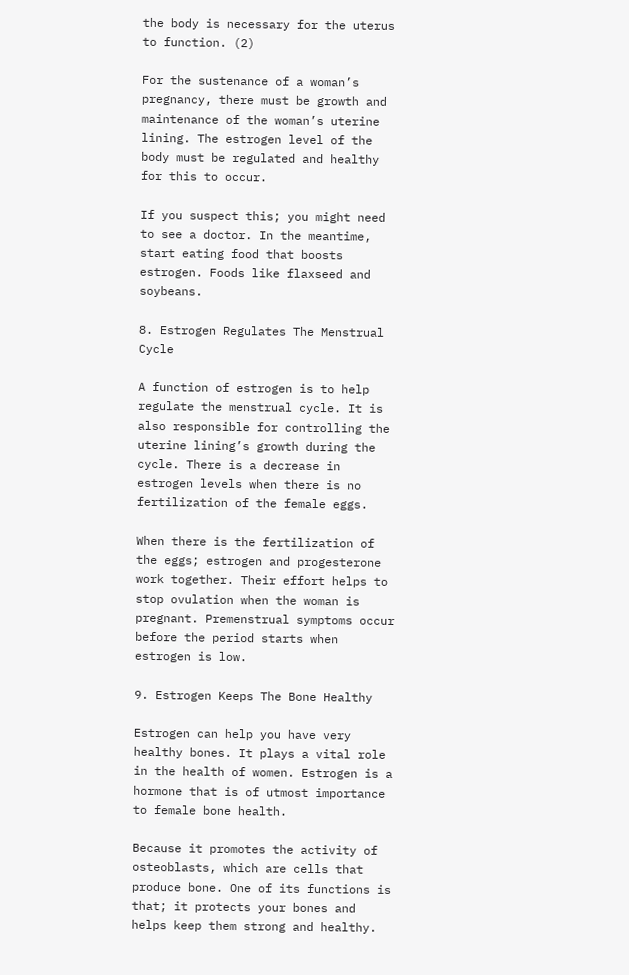the body is necessary for the uterus to function. (2)

For the sustenance of a woman’s pregnancy, there must be growth and maintenance of the woman’s uterine lining. The estrogen level of the body must be regulated and healthy for this to occur.

If you suspect this; you might need to see a doctor. In the meantime, start eating food that boosts estrogen. Foods like flaxseed and soybeans.

8. Estrogen Regulates The Menstrual Cycle

A function of estrogen is to help regulate the menstrual cycle. It is also responsible for controlling the uterine lining’s growth during the cycle. There is a decrease in estrogen levels when there is no fertilization of the female eggs.

When there is the fertilization of the eggs; estrogen and progesterone work together. Their effort helps to stop ovulation when the woman is pregnant. Premenstrual symptoms occur before the period starts when estrogen is low.

9. Estrogen Keeps The Bone Healthy

Estrogen can help you have very healthy bones. It plays a vital role in the health of women. Estrogen is a hormone that is of utmost importance to female bone health.

Because it promotes the activity of osteoblasts, which are cells that produce bone. One of its functions is that; it protects your bones and helps keep them strong and healthy.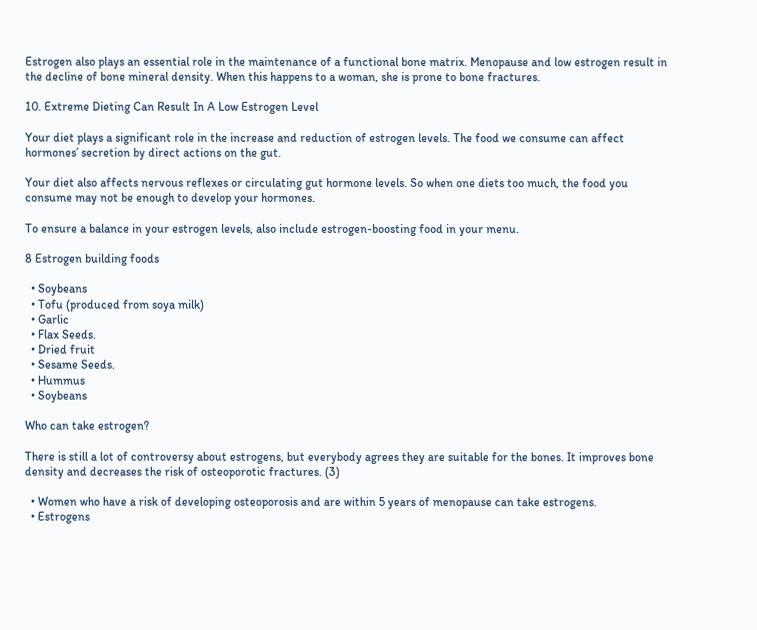Estrogen also plays an essential role in the maintenance of a functional bone matrix. Menopause and low estrogen result in the decline of bone mineral density. When this happens to a woman, she is prone to bone fractures.

10. Extreme Dieting Can Result In A Low Estrogen Level

Your diet plays a significant role in the increase and reduction of estrogen levels. The food we consume can affect hormones’ secretion by direct actions on the gut.

Your diet also affects nervous reflexes or circulating gut hormone levels. So when one diets too much, the food you consume may not be enough to develop your hormones.

To ensure a balance in your estrogen levels, also include estrogen-boosting food in your menu.

8 Estrogen building foods

  • Soybeans
  • Tofu (produced from soya milk)
  • Garlic
  • Flax Seeds.
  • Dried fruit
  • Sesame Seeds.
  • Hummus
  • Soybeans

Who can take estrogen?

There is still a lot of controversy about estrogens, but everybody agrees they are suitable for the bones. It improves bone density and decreases the risk of osteoporotic fractures. (3)

  • Women who have a risk of developing osteoporosis and are within 5 years of menopause can take estrogens.
  • Estrogens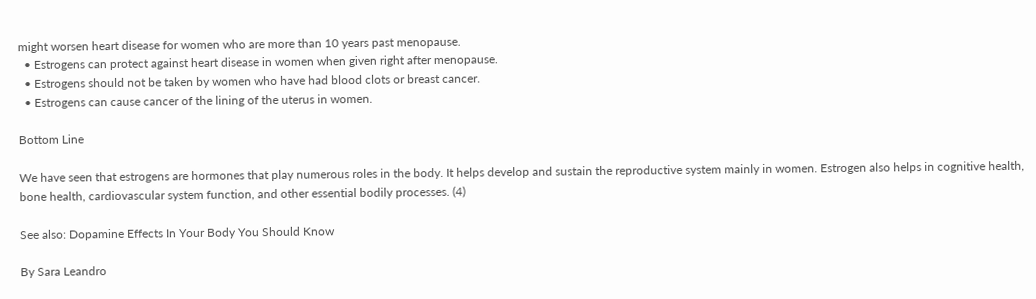might worsen heart disease for women who are more than 10 years past menopause.
  • Estrogens can protect against heart disease in women when given right after menopause.
  • Estrogens should not be taken by women who have had blood clots or breast cancer.
  • Estrogens can cause cancer of the lining of the uterus in women.

Bottom Line

We have seen that estrogens are hormones that play numerous roles in the body. It helps develop and sustain the reproductive system mainly in women. Estrogen also helps in cognitive health, bone health, cardiovascular system function, and other essential bodily processes. (4)

See also: Dopamine Effects In Your Body You Should Know

By Sara Leandro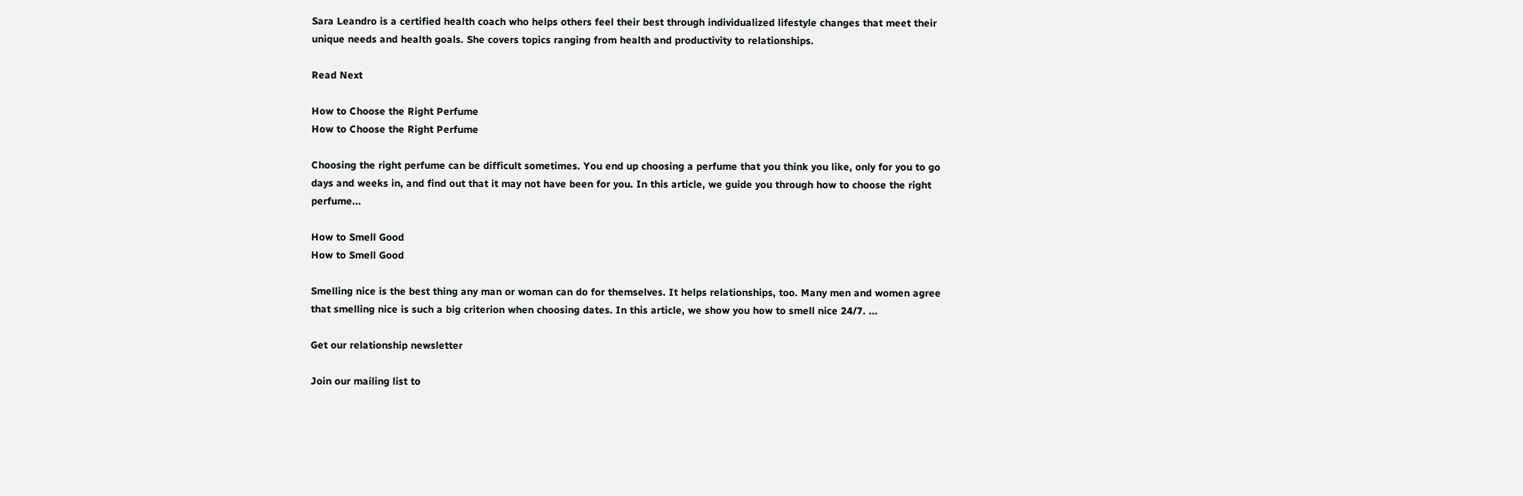Sara Leandro is a certified health coach who helps others feel their best through individualized lifestyle changes that meet their unique needs and health goals. She covers topics ranging from health and productivity to relationships.

Read Next

How to Choose the Right Perfume
How to Choose the Right Perfume

Choosing the right perfume can be difficult sometimes. You end up choosing a perfume that you think you like, only for you to go days and weeks in, and find out that it may not have been for you. In this article, we guide you through how to choose the right perfume...

How to Smell Good
How to Smell Good

Smelling nice is the best thing any man or woman can do for themselves. It helps relationships, too. Many men and women agree that smelling nice is such a big criterion when choosing dates. In this article, we show you how to smell nice 24/7. ...

Get our relationship newsletter

Join our mailing list to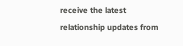receive the latest relationship updates from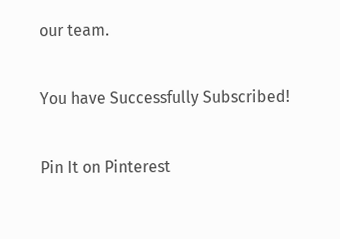our team.

You have Successfully Subscribed!

Pin It on Pinterest